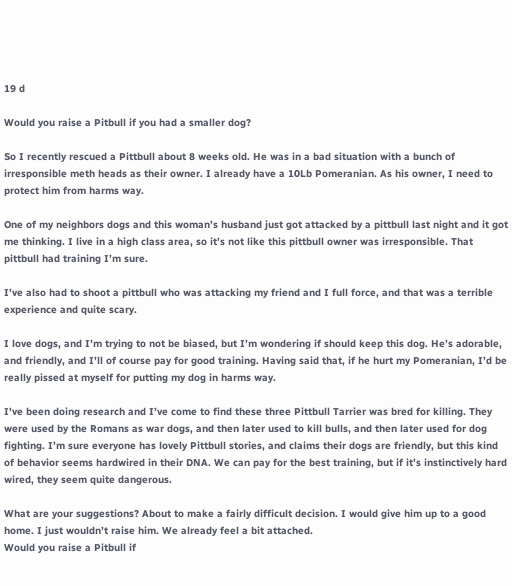19 d

Would you raise a Pitbull if you had a smaller dog?

So I recently rescued a Pittbull about 8 weeks old. He was in a bad situation with a bunch of irresponsible meth heads as their owner. I already have a 10Lb Pomeranian. As his owner, I need to protect him from harms way.

One of my neighbors dogs and this woman’s husband just got attacked by a pittbull last night and it got me thinking. I live in a high class area, so it’s not like this pittbull owner was irresponsible. That pittbull had training I’m sure.

I’ve also had to shoot a pittbull who was attacking my friend and I full force, and that was a terrible experience and quite scary.

I love dogs, and I’m trying to not be biased, but I’m wondering if should keep this dog. He’s adorable, and friendly, and I’ll of course pay for good training. Having said that, if he hurt my Pomeranian, I’d be really pissed at myself for putting my dog in harms way.

I've been doing research and I’ve come to find these three Pittbull Tarrier was bred for killing. They were used by the Romans as war dogs, and then later used to kill bulls, and then later used for dog fighting. I’m sure everyone has lovely Pittbull stories, and claims their dogs are friendly, but this kind of behavior seems hardwired in their DNA. We can pay for the best training, but if it’s instinctively hard wired, they seem quite dangerous.

What are your suggestions? About to make a fairly difficult decision. I would give him up to a good home. I just wouldn’t raise him. We already feel a bit attached.
Would you raise a Pitbull if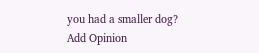you had a smaller dog?
Add Opinion